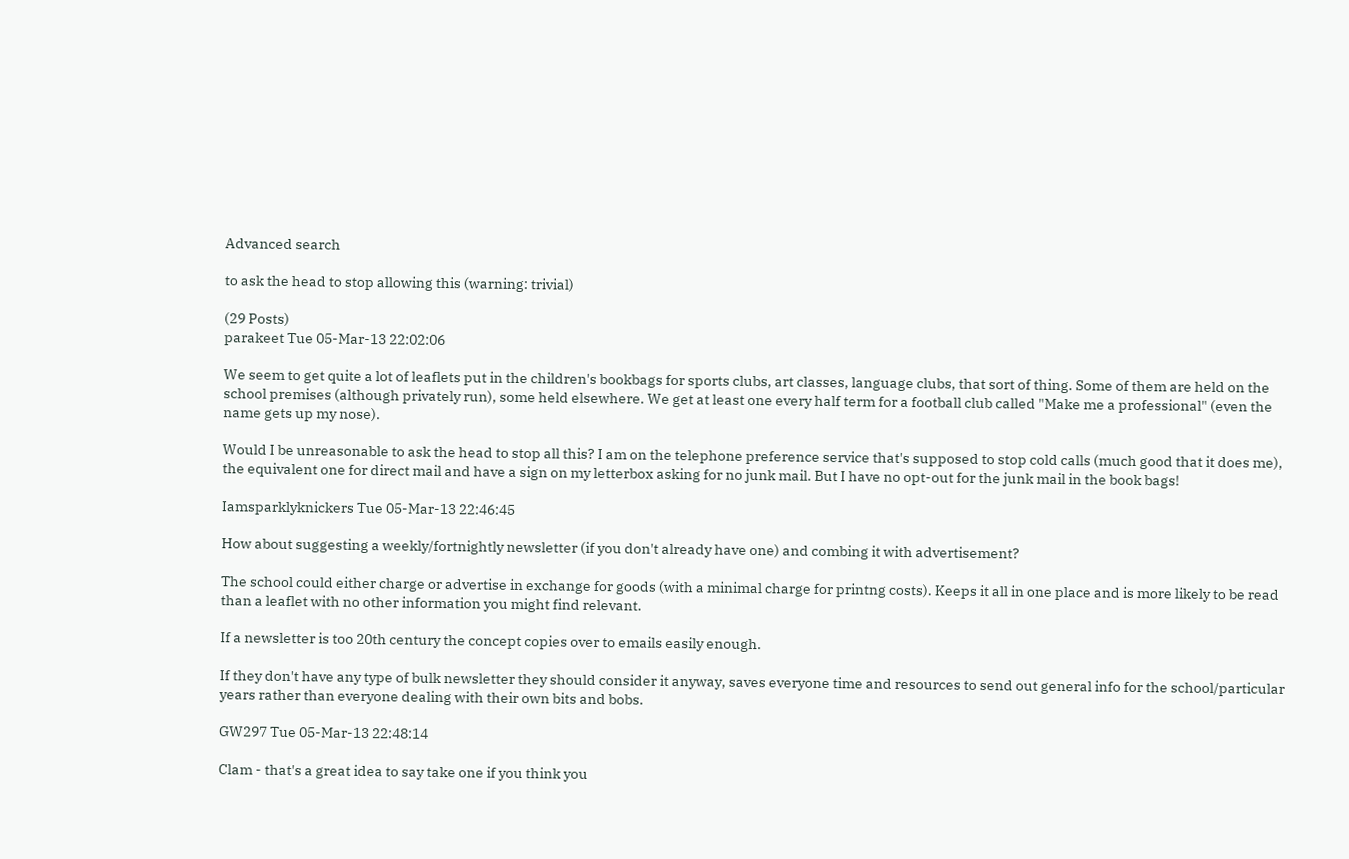Advanced search

to ask the head to stop allowing this (warning: trivial)

(29 Posts)
parakeet Tue 05-Mar-13 22:02:06

We seem to get quite a lot of leaflets put in the children's bookbags for sports clubs, art classes, language clubs, that sort of thing. Some of them are held on the school premises (although privately run), some held elsewhere. We get at least one every half term for a football club called "Make me a professional" (even the name gets up my nose).

Would I be unreasonable to ask the head to stop all this? I am on the telephone preference service that's supposed to stop cold calls (much good that it does me), the equivalent one for direct mail and have a sign on my letterbox asking for no junk mail. But I have no opt-out for the junk mail in the book bags!

Iamsparklyknickers Tue 05-Mar-13 22:46:45

How about suggesting a weekly/fortnightly newsletter (if you don't already have one) and combing it with advertisement?

The school could either charge or advertise in exchange for goods (with a minimal charge for printng costs). Keeps it all in one place and is more likely to be read than a leaflet with no other information you might find relevant.

If a newsletter is too 20th century the concept copies over to emails easily enough.

If they don't have any type of bulk newsletter they should consider it anyway, saves everyone time and resources to send out general info for the school/particular years rather than everyone dealing with their own bits and bobs.

GW297 Tue 05-Mar-13 22:48:14

Clam - that's a great idea to say take one if you think you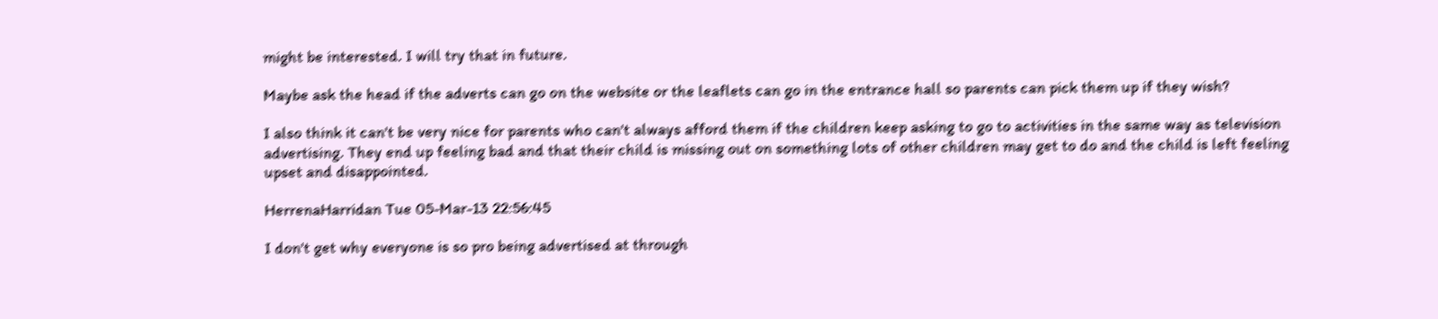might be interested. I will try that in future.

Maybe ask the head if the adverts can go on the website or the leaflets can go in the entrance hall so parents can pick them up if they wish?

I also think it can't be very nice for parents who can't always afford them if the children keep asking to go to activities in the same way as television advertising. They end up feeling bad and that their child is missing out on something lots of other children may get to do and the child is left feeling upset and disappointed.

HerrenaHarridan Tue 05-Mar-13 22:56:45

I don't get why everyone is so pro being advertised at through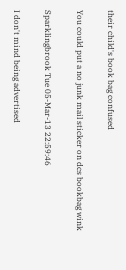their child's book bag confused

You could put a no junk mail sticker on dcs bookbag wink

Sparklingbrook Tue 05-Mar-13 22:59:46

I don't mind being advertised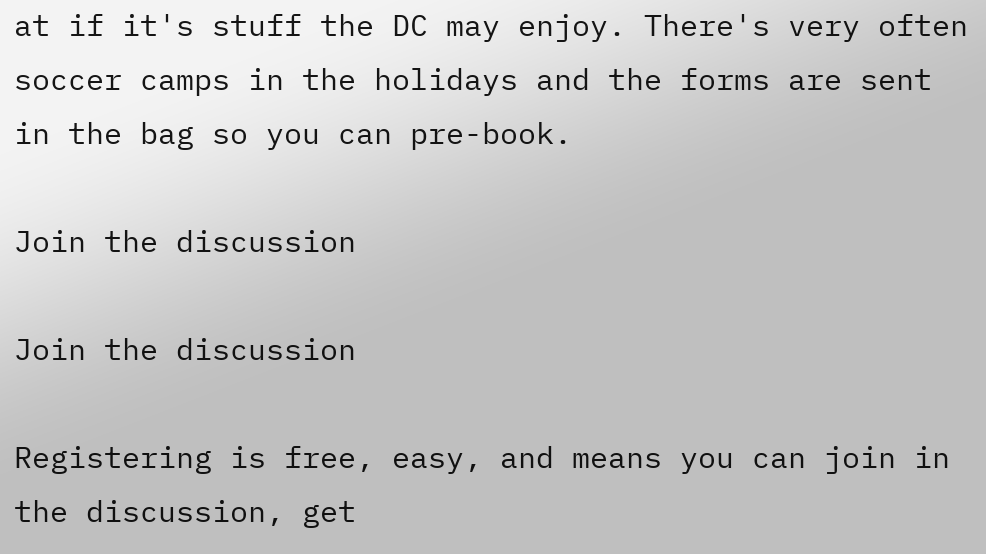at if it's stuff the DC may enjoy. There's very often soccer camps in the holidays and the forms are sent in the bag so you can pre-book.

Join the discussion

Join the discussion

Registering is free, easy, and means you can join in the discussion, get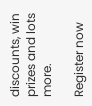discounts, win prizes and lots more.

Register now